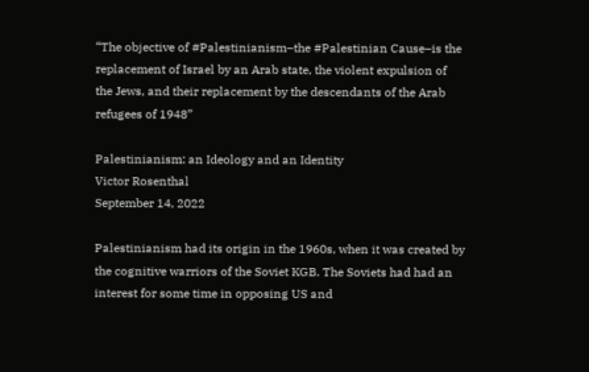“The objective of #Palestinianism–the #Palestinian Cause–is the replacement of Israel by an Arab state, the violent expulsion of the Jews, and their replacement by the descendants of the Arab refugees of 1948”

Palestinianism: an Ideology and an Identity
Victor Rosenthal
September 14, 2022

Palestinianism had its origin in the 1960s, when it was created by the cognitive warriors of the Soviet KGB. The Soviets had had an interest for some time in opposing US and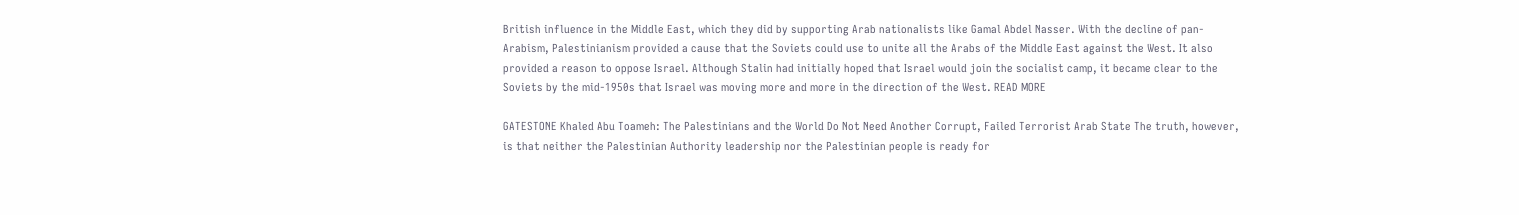British influence in the Middle East, which they did by supporting Arab nationalists like Gamal Abdel Nasser. With the decline of pan-Arabism, Palestinianism provided a cause that the Soviets could use to unite all the Arabs of the Middle East against the West. It also provided a reason to oppose Israel. Although Stalin had initially hoped that Israel would join the socialist camp, it became clear to the Soviets by the mid-1950s that Israel was moving more and more in the direction of the West. READ MORE

GATESTONE Khaled Abu Toameh: The Palestinians and the World Do Not Need Another Corrupt, Failed Terrorist Arab State The truth, however, is that neither the Palestinian Authority leadership nor the Palestinian people is ready for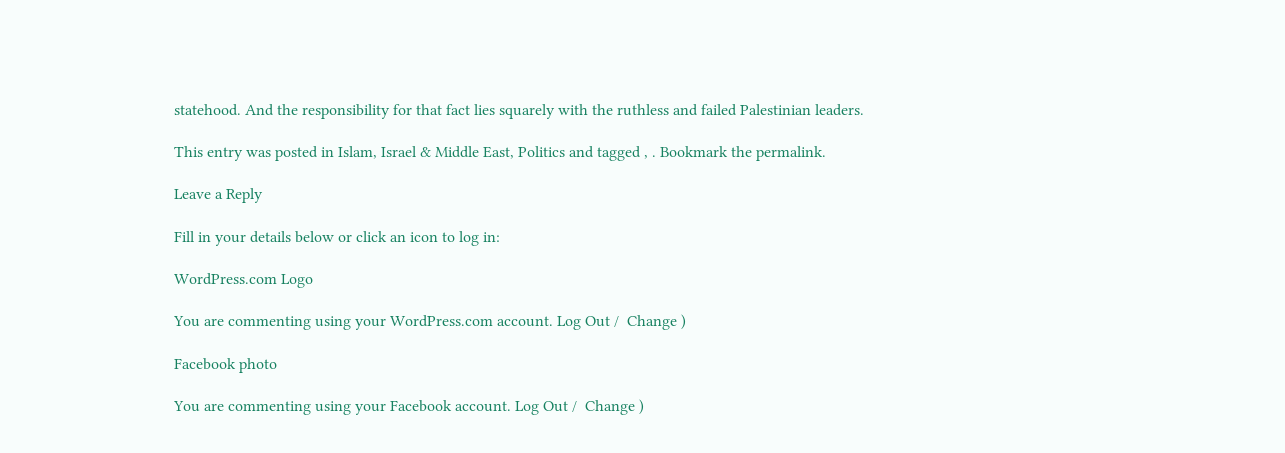statehood. And the responsibility for that fact lies squarely with the ruthless and failed Palestinian leaders.

This entry was posted in Islam, Israel & Middle East, Politics and tagged , . Bookmark the permalink.

Leave a Reply

Fill in your details below or click an icon to log in:

WordPress.com Logo

You are commenting using your WordPress.com account. Log Out /  Change )

Facebook photo

You are commenting using your Facebook account. Log Out /  Change )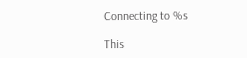Connecting to %s

This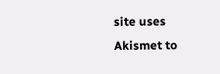site uses Akismet to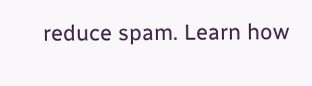reduce spam. Learn how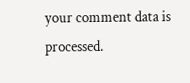your comment data is processed.